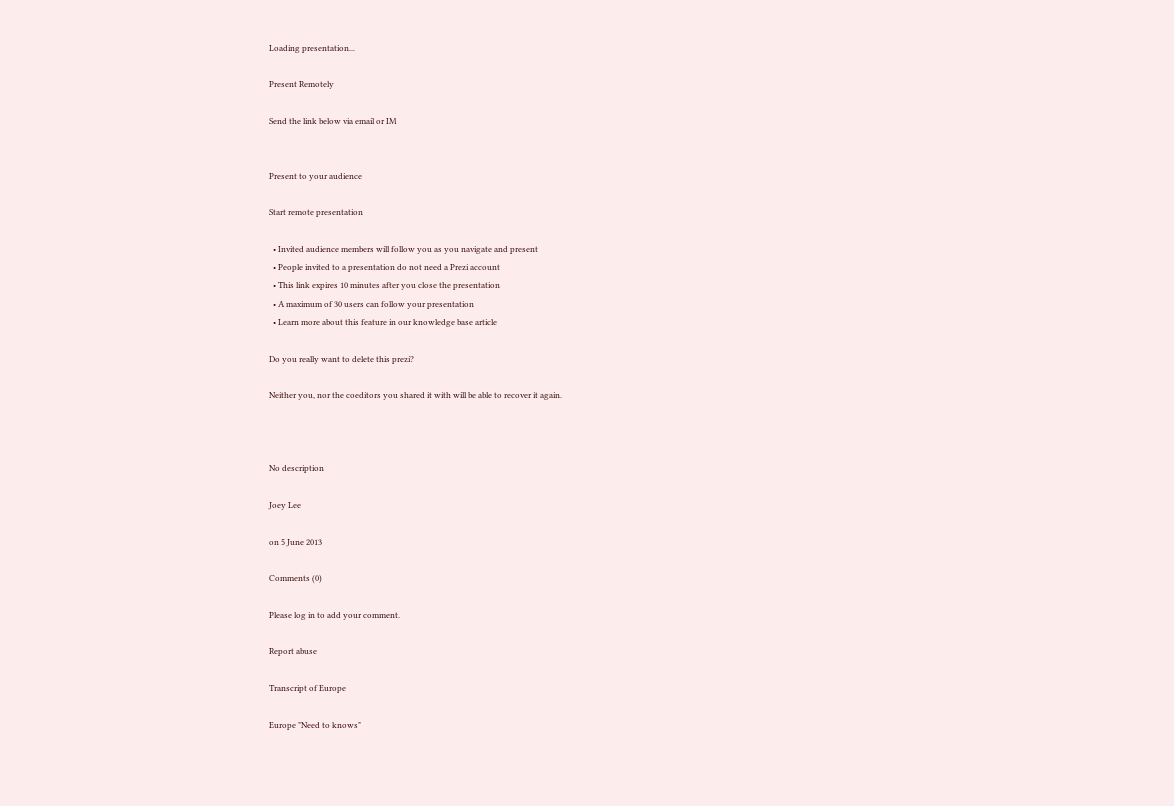Loading presentation...

Present Remotely

Send the link below via email or IM


Present to your audience

Start remote presentation

  • Invited audience members will follow you as you navigate and present
  • People invited to a presentation do not need a Prezi account
  • This link expires 10 minutes after you close the presentation
  • A maximum of 30 users can follow your presentation
  • Learn more about this feature in our knowledge base article

Do you really want to delete this prezi?

Neither you, nor the coeditors you shared it with will be able to recover it again.



No description

Joey Lee

on 5 June 2013

Comments (0)

Please log in to add your comment.

Report abuse

Transcript of Europe

Europe "Need to knows"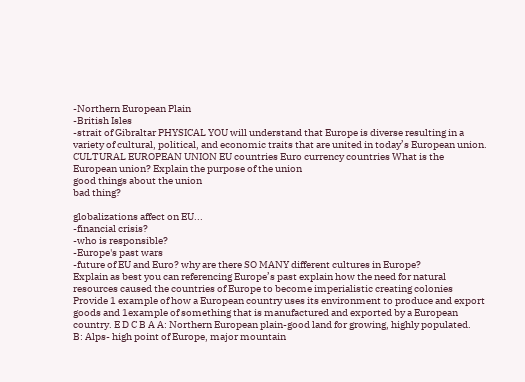-Northern European Plain
-British Isles
-strait of Gibraltar PHYSICAL YOU will understand that Europe is diverse resulting in a variety of cultural, political, and economic traits that are united in today’s European union. CULTURAL EUROPEAN UNION EU countries Euro currency countries What is the European union? Explain the purpose of the union
good things about the union
bad thing?

globalizations affect on EU...
-financial crisis?
-who is responsible?
-Europe's past wars
-future of EU and Euro? why are there SO MANY different cultures in Europe?
Explain as best you can referencing Europe’s past explain how the need for natural resources caused the countries of Europe to become imperialistic creating colonies
Provide 1 example of how a European country uses its environment to produce and export goods and 1example of something that is manufactured and exported by a European country. E D C B A A: Northern European plain-good land for growing, highly populated.
B: Alps- high point of Europe, major mountain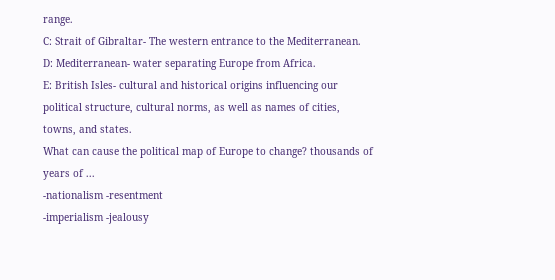range.
C: Strait of Gibraltar- The western entrance to the Mediterranean.
D: Mediterranean- water separating Europe from Africa.
E: British Isles- cultural and historical origins influencing our political structure, cultural norms, as well as names of cities, towns, and states.
What can cause the political map of Europe to change? thousands of years of ...
-nationalism -resentment
-imperialism -jealousy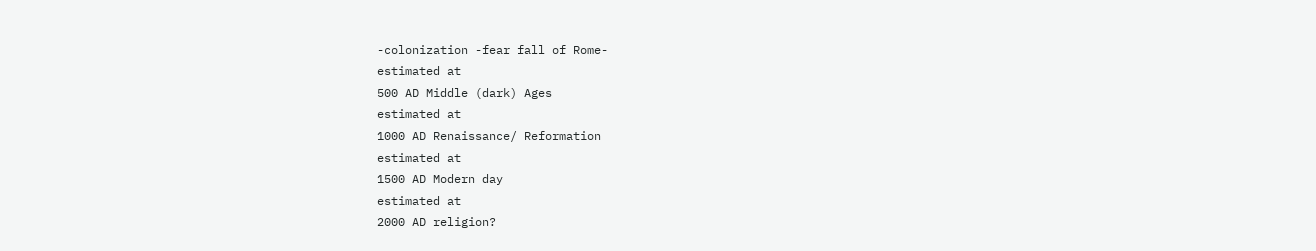-colonization -fear fall of Rome-
estimated at
500 AD Middle (dark) Ages
estimated at
1000 AD Renaissance/ Reformation
estimated at
1500 AD Modern day
estimated at
2000 AD religion?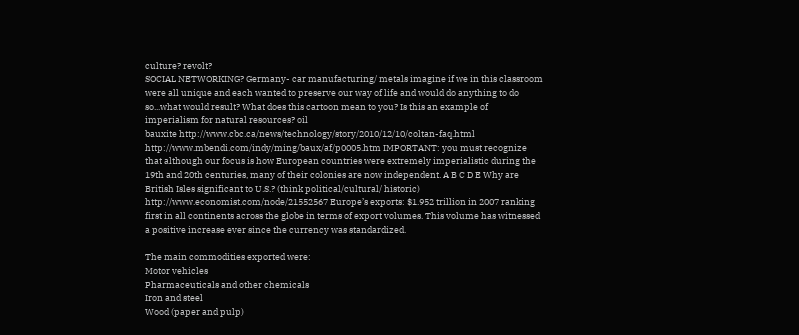culture? revolt?
SOCIAL NETWORKING? Germany- car manufacturing/ metals imagine if we in this classroom were all unique and each wanted to preserve our way of life and would do anything to do so...what would result? What does this cartoon mean to you? Is this an example of imperialism for natural resources? oil
bauxite http://www.cbc.ca/news/technology/story/2010/12/10/coltan-faq.html http://www.mbendi.com/indy/ming/baux/af/p0005.htm IMPORTANT: you must recognize that although our focus is how European countries were extremely imperialistic during the 19th and 20th centuries, many of their colonies are now independent. A B C D E Why are British Isles significant to U.S.? (think political/cultural/ historic) http://www.economist.com/node/21552567 Europe’s exports: $1.952 trillion in 2007 ranking first in all continents across the globe in terms of export volumes. This volume has witnessed a positive increase ever since the currency was standardized.

The main commodities exported were:
Motor vehicles
Pharmaceuticals and other chemicals
Iron and steel
Wood (paper and pulp)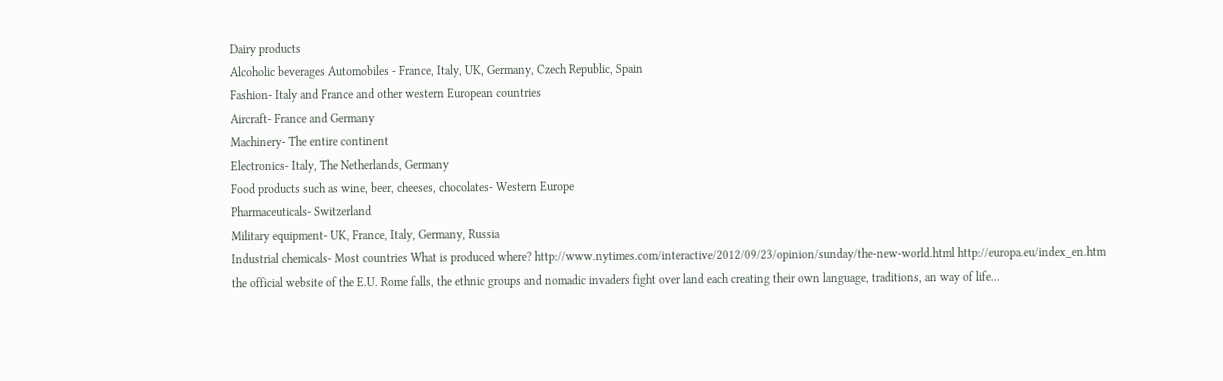Dairy products
Alcoholic beverages Automobiles - France, Italy, UK, Germany, Czech Republic, Spain
Fashion- Italy and France and other western European countries
Aircraft- France and Germany
Machinery- The entire continent
Electronics- Italy, The Netherlands, Germany
Food products such as wine, beer, cheeses, chocolates- Western Europe
Pharmaceuticals- Switzerland
Military equipment- UK, France, Italy, Germany, Russia
Industrial chemicals- Most countries What is produced where? http://www.nytimes.com/interactive/2012/09/23/opinion/sunday/the-new-world.html http://europa.eu/index_en.htm the official website of the E.U. Rome falls, the ethnic groups and nomadic invaders fight over land each creating their own language, traditions, an way of life...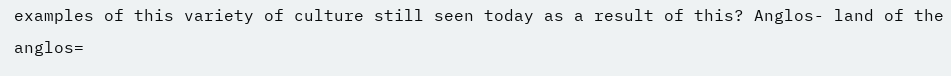examples of this variety of culture still seen today as a result of this? Anglos- land of the anglos=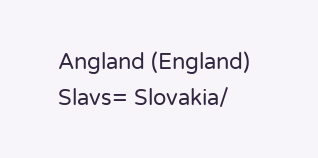Angland (England) Slavs= Slovakia/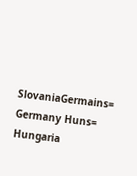SlovaniaGermains= Germany Huns= Hungaria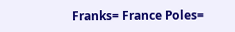Franks= France Poles=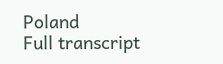Poland
Full transcript